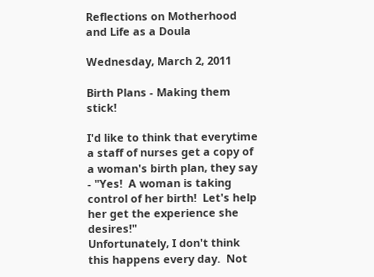Reflections on Motherhood and Life as a Doula

Wednesday, March 2, 2011

Birth Plans - Making them stick!

I'd like to think that everytime a staff of nurses get a copy of a woman's birth plan, they say - "Yes!  A woman is taking control of her birth!  Let's help her get the experience she desires!"
Unfortunately, I don't think this happens every day.  Not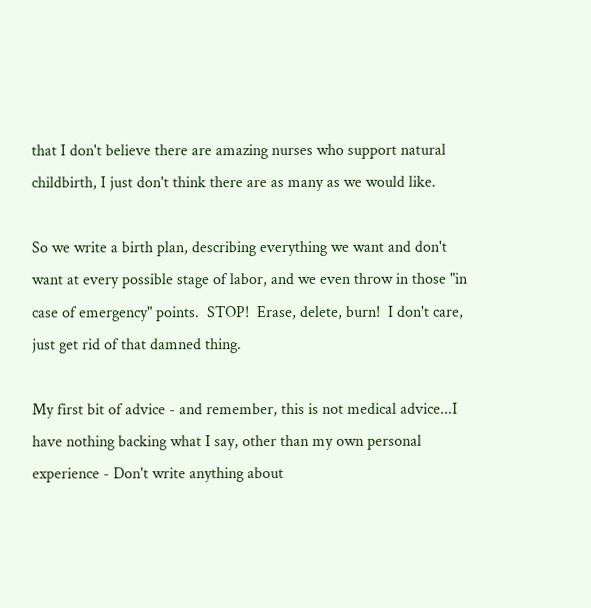that I don't believe there are amazing nurses who support natural childbirth, I just don't think there are as many as we would like.

So we write a birth plan, describing everything we want and don't want at every possible stage of labor, and we even throw in those "in case of emergency" points.  STOP!  Erase, delete, burn!  I don't care, just get rid of that damned thing.

My first bit of advice - and remember, this is not medical advice...I have nothing backing what I say, other than my own personal experience - Don't write anything about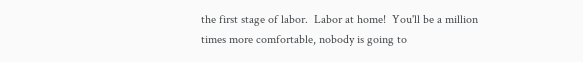the first stage of labor.  Labor at home!  You'll be a million times more comfortable, nobody is going to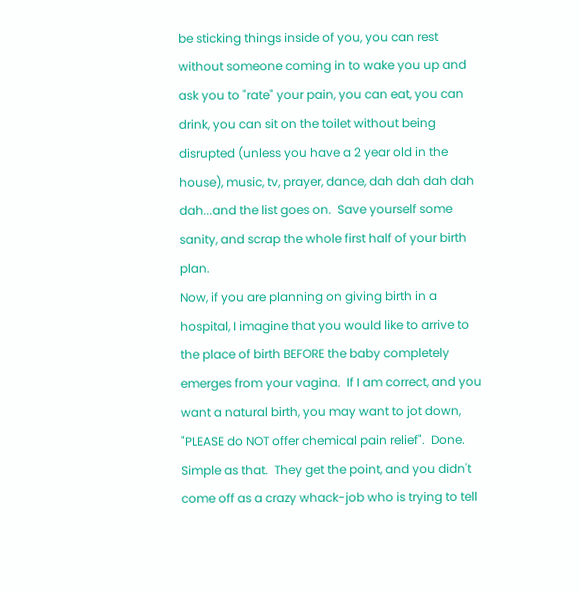be sticking things inside of you, you can rest without someone coming in to wake you up and ask you to "rate" your pain, you can eat, you can drink, you can sit on the toilet without being disrupted (unless you have a 2 year old in the house), music, tv, prayer, dance, dah dah dah dah dah...and the list goes on.  Save yourself some sanity, and scrap the whole first half of your birth plan.
Now, if you are planning on giving birth in a hospital, I imagine that you would like to arrive to the place of birth BEFORE the baby completely emerges from your vagina.  If I am correct, and you want a natural birth, you may want to jot down, "PLEASE do NOT offer chemical pain relief".  Done.  Simple as that.  They get the point, and you didn't come off as a crazy whack-job who is trying to tell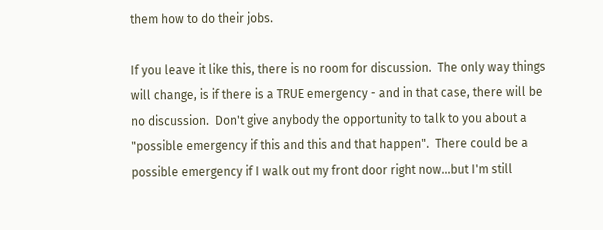them how to do their jobs.

If you leave it like this, there is no room for discussion.  The only way things will change, is if there is a TRUE emergency - and in that case, there will be no discussion.  Don't give anybody the opportunity to talk to you about a "possible emergency if this and this and that happen".  There could be a possible emergency if I walk out my front door right now...but I'm still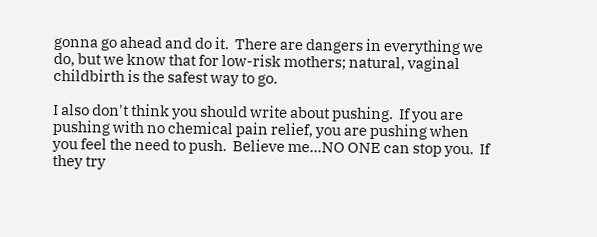gonna go ahead and do it.  There are dangers in everything we do, but we know that for low-risk mothers; natural, vaginal childbirth is the safest way to go.

I also don't think you should write about pushing.  If you are pushing with no chemical pain relief, you are pushing when you feel the need to push.  Believe me...NO ONE can stop you.  If they try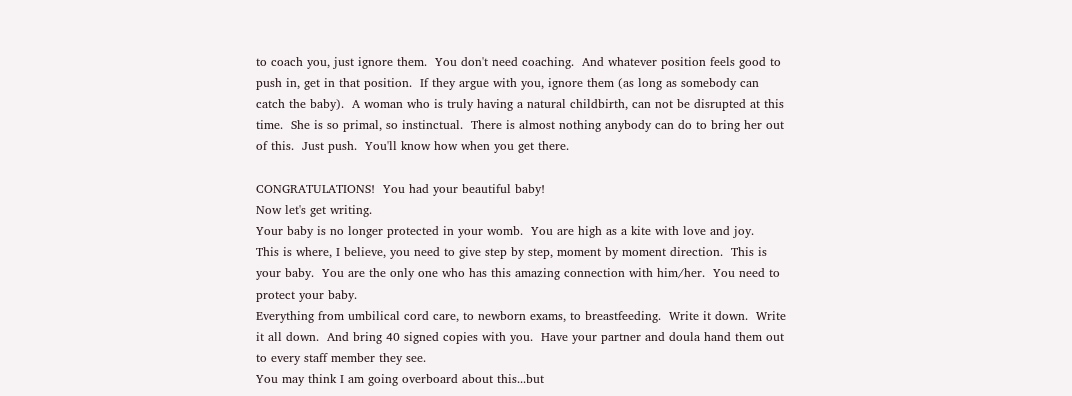to coach you, just ignore them.  You don't need coaching.  And whatever position feels good to push in, get in that position.  If they argue with you, ignore them (as long as somebody can catch the baby).  A woman who is truly having a natural childbirth, can not be disrupted at this time.  She is so primal, so instinctual.  There is almost nothing anybody can do to bring her out of this.  Just push.  You'll know how when you get there.

CONGRATULATIONS!  You had your beautiful baby!
Now let's get writing.
Your baby is no longer protected in your womb.  You are high as a kite with love and joy.
This is where, I believe, you need to give step by step, moment by moment direction.  This is your baby.  You are the only one who has this amazing connection with him/her.  You need to protect your baby.
Everything from umbilical cord care, to newborn exams, to breastfeeding.  Write it down.  Write it all down.  And bring 40 signed copies with you.  Have your partner and doula hand them out to every staff member they see.
You may think I am going overboard about this...but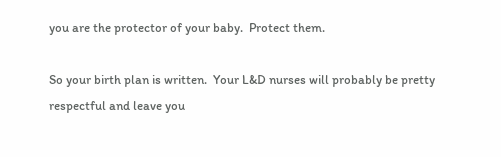you are the protector of your baby.  Protect them.

So your birth plan is written.  Your L&D nurses will probably be pretty respectful and leave you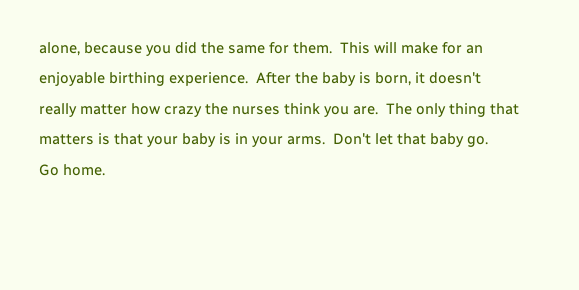alone, because you did the same for them.  This will make for an enjoyable birthing experience.  After the baby is born, it doesn't really matter how crazy the nurses think you are.  The only thing that matters is that your baby is in your arms.  Don't let that baby go.
Go home.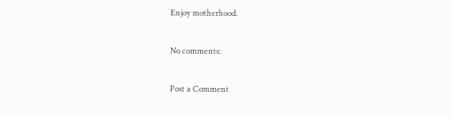Enjoy motherhood.

No comments:

Post a Comment